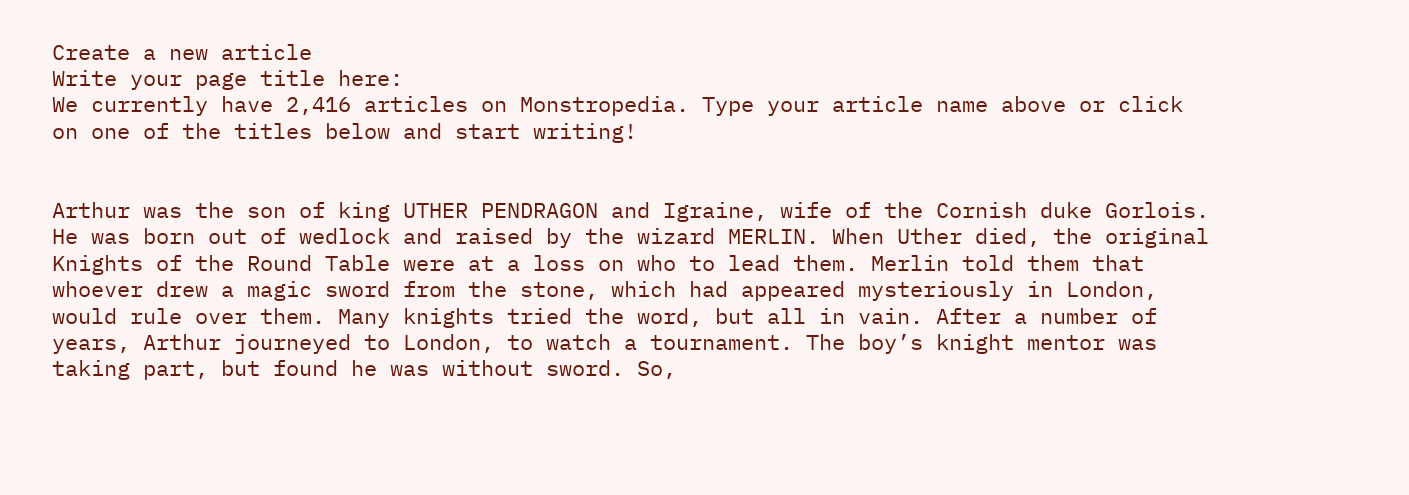Create a new article
Write your page title here:
We currently have 2,416 articles on Monstropedia. Type your article name above or click on one of the titles below and start writing!


Arthur was the son of king UTHER PENDRAGON and Igraine, wife of the Cornish duke Gorlois. He was born out of wedlock and raised by the wizard MERLIN. When Uther died, the original Knights of the Round Table were at a loss on who to lead them. Merlin told them that whoever drew a magic sword from the stone, which had appeared mysteriously in London, would rule over them. Many knights tried the word, but all in vain. After a number of years, Arthur journeyed to London, to watch a tournament. The boy’s knight mentor was taking part, but found he was without sword. So,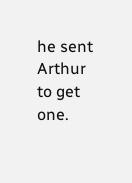he sent Arthur to get one.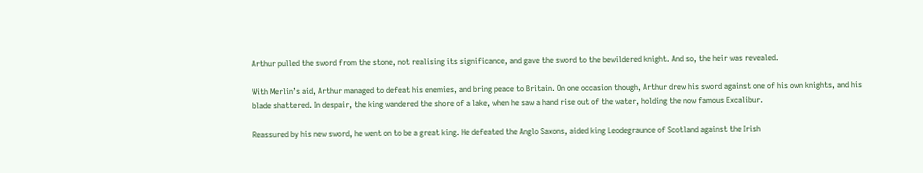Arthur pulled the sword from the stone, not realising its significance, and gave the sword to the bewildered knight. And so, the heir was revealed.

With Merlin’s aid, Arthur managed to defeat his enemies, and bring peace to Britain. On one occasion though, Arthur drew his sword against one of his own knights, and his blade shattered. In despair, the king wandered the shore of a lake, when he saw a hand rise out of the water, holding the now famous Excalibur.

Reassured by his new sword, he went on to be a great king. He defeated the Anglo Saxons, aided king Leodegraunce of Scotland against the Irish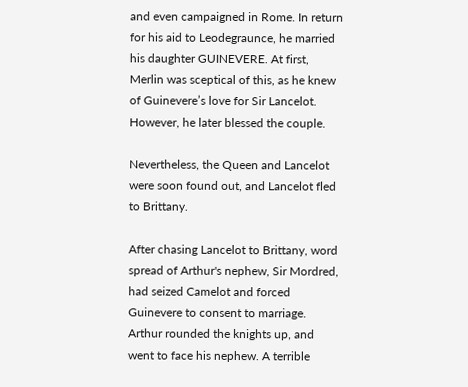and even campaigned in Rome. In return for his aid to Leodegraunce, he married his daughter GUINEVERE. At first, Merlin was sceptical of this, as he knew of Guinevere’s love for Sir Lancelot. However, he later blessed the couple.

Nevertheless, the Queen and Lancelot were soon found out, and Lancelot fled to Brittany.

After chasing Lancelot to Brittany, word spread of Arthur's nephew, Sir Mordred, had seized Camelot and forced Guinevere to consent to marriage. Arthur rounded the knights up, and went to face his nephew. A terrible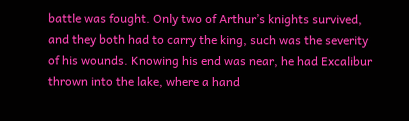battle was fought. Only two of Arthur’s knights survived, and they both had to carry the king, such was the severity of his wounds. Knowing his end was near, he had Excalibur thrown into the lake, where a hand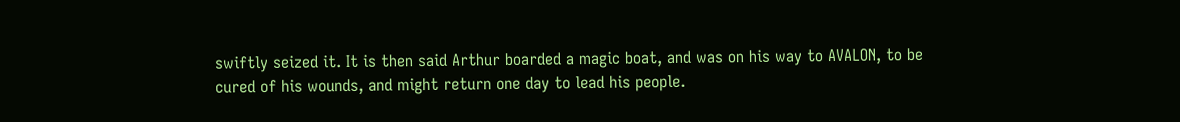swiftly seized it. It is then said Arthur boarded a magic boat, and was on his way to AVALON, to be cured of his wounds, and might return one day to lead his people.